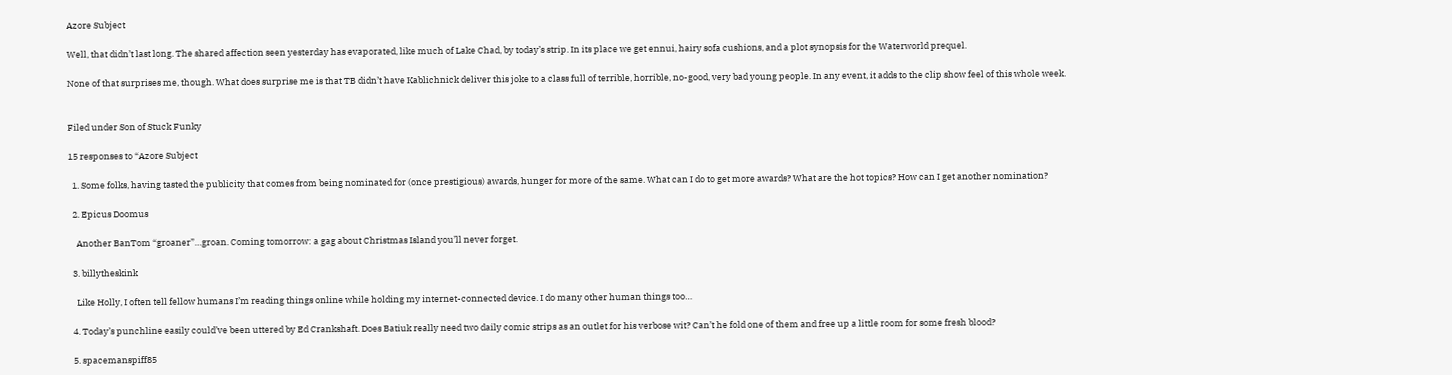Azore Subject

Well, that didn’t last long. The shared affection seen yesterday has evaporated, like much of Lake Chad, by today’s strip. In its place we get ennui, hairy sofa cushions, and a plot synopsis for the Waterworld prequel.

None of that surprises me, though. What does surprise me is that TB didn’t have Kablichnick deliver this joke to a class full of terrible, horrible, no-good, very bad young people. In any event, it adds to the clip show feel of this whole week.


Filed under Son of Stuck Funky

15 responses to “Azore Subject

  1. Some folks, having tasted the publicity that comes from being nominated for (once prestigious) awards, hunger for more of the same. What can I do to get more awards? What are the hot topics? How can I get another nomination?

  2. Epicus Doomus

    Another BanTom “groaner”…groan. Coming tomorrow: a gag about Christmas Island you’ll never forget.

  3. billytheskink

    Like Holly, I often tell fellow humans I’m reading things online while holding my internet-connected device. I do many other human things too…

  4. Today’s punchline easily could’ve been uttered by Ed Crankshaft. Does Batiuk really need two daily comic strips as an outlet for his verbose wit? Can’t he fold one of them and free up a little room for some fresh blood?

  5. spacemanspiff85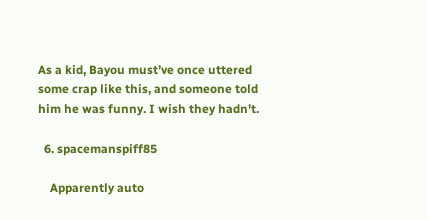As a kid, Bayou must’ve once uttered some crap like this, and someone told him he was funny. I wish they hadn’t.

  6. spacemanspiff85

    Apparently auto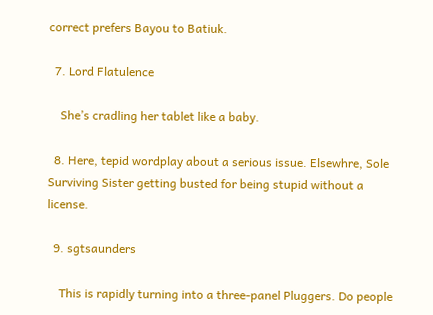correct prefers Bayou to Batiuk.

  7. Lord Flatulence

    She’s cradling her tablet like a baby.

  8. Here, tepid wordplay about a serious issue. Elsewhre, Sole Surviving Sister getting busted for being stupid without a license.

  9. sgtsaunders

    This is rapidly turning into a three-panel Pluggers. Do people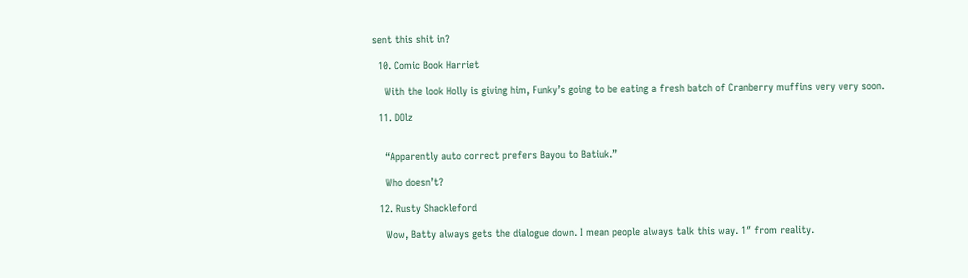sent this shit in?

  10. Comic Book Harriet

    With the look Holly is giving him, Funky’s going to be eating a fresh batch of Cranberry muffins very very soon.

  11. DOlz


    “Apparently auto correct prefers Bayou to Batiuk.”

    Who doesn’t?

  12. Rusty Shackleford

    Wow, Batty always gets the dialogue down. I mean people always talk this way. 1″ from reality.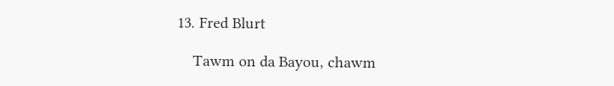13. Fred Blurt

    Tawm on da Bayou, chawm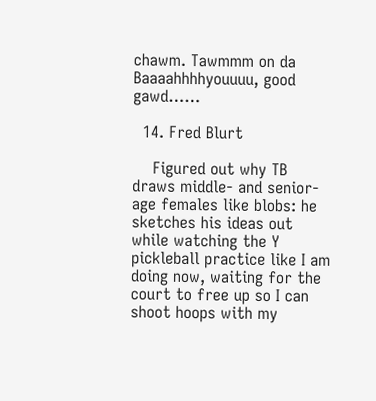chawm. Tawmmm on da Baaaahhhhyouuuu, good gawd……

  14. Fred Blurt

    Figured out why TB draws middle- and senior- age females like blobs: he sketches his ideas out while watching the Y pickleball practice like I am doing now, waiting for the court to free up so I can shoot hoops with my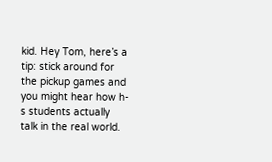kid. Hey Tom, here’s a tip: stick around for the pickup games and you might hear how h-s students actually talk in the real world.